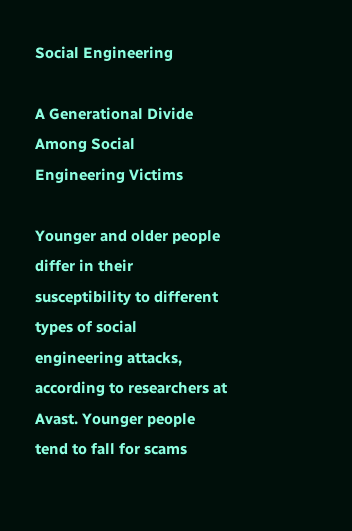Social Engineering

A Generational Divide Among Social Engineering Victims

Younger and older people differ in their susceptibility to different types of social engineering attacks, according to researchers at Avast. Younger people tend to fall for scams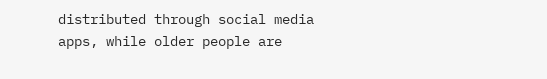distributed through social media apps, while older people are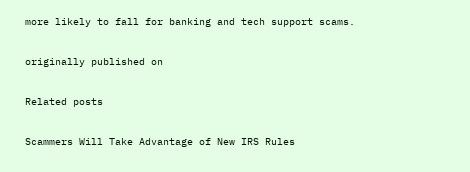more likely to fall for banking and tech support scams.

originally published on

Related posts

Scammers Will Take Advantage of New IRS Rules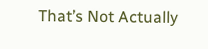That’s Not Actually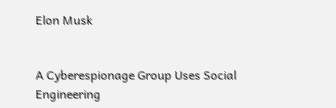Elon Musk


A Cyberespionage Group Uses Social Engineering